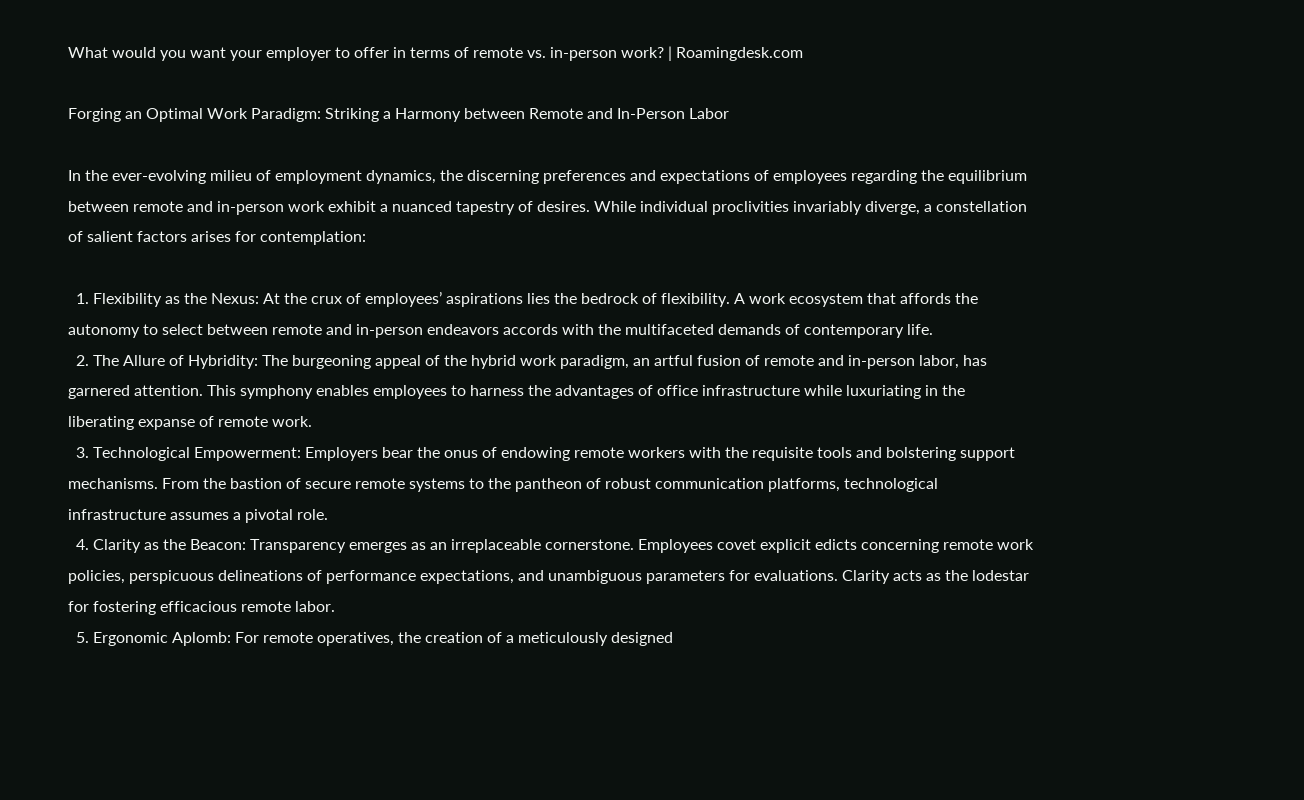What would you want your employer to offer in terms of remote vs. in-person work? | Roamingdesk.com

Forging an Optimal Work Paradigm: Striking a Harmony between Remote and In-Person Labor

In the ever-evolving milieu of employment dynamics, the discerning preferences and expectations of employees regarding the equilibrium between remote and in-person work exhibit a nuanced tapestry of desires. While individual proclivities invariably diverge, a constellation of salient factors arises for contemplation:

  1. Flexibility as the Nexus: At the crux of employees’ aspirations lies the bedrock of flexibility. A work ecosystem that affords the autonomy to select between remote and in-person endeavors accords with the multifaceted demands of contemporary life.
  2. The Allure of Hybridity: The burgeoning appeal of the hybrid work paradigm, an artful fusion of remote and in-person labor, has garnered attention. This symphony enables employees to harness the advantages of office infrastructure while luxuriating in the liberating expanse of remote work.
  3. Technological Empowerment: Employers bear the onus of endowing remote workers with the requisite tools and bolstering support mechanisms. From the bastion of secure remote systems to the pantheon of robust communication platforms, technological infrastructure assumes a pivotal role.
  4. Clarity as the Beacon: Transparency emerges as an irreplaceable cornerstone. Employees covet explicit edicts concerning remote work policies, perspicuous delineations of performance expectations, and unambiguous parameters for evaluations. Clarity acts as the lodestar for fostering efficacious remote labor.
  5. Ergonomic Aplomb: For remote operatives, the creation of a meticulously designed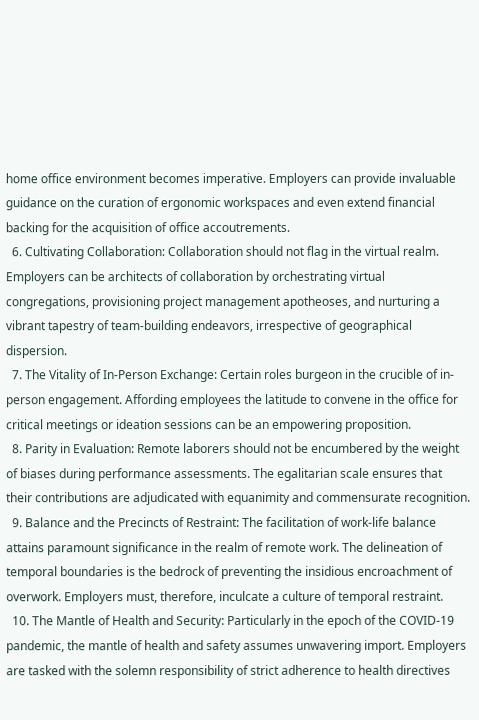home office environment becomes imperative. Employers can provide invaluable guidance on the curation of ergonomic workspaces and even extend financial backing for the acquisition of office accoutrements.
  6. Cultivating Collaboration: Collaboration should not flag in the virtual realm. Employers can be architects of collaboration by orchestrating virtual congregations, provisioning project management apotheoses, and nurturing a vibrant tapestry of team-building endeavors, irrespective of geographical dispersion.
  7. The Vitality of In-Person Exchange: Certain roles burgeon in the crucible of in-person engagement. Affording employees the latitude to convene in the office for critical meetings or ideation sessions can be an empowering proposition.
  8. Parity in Evaluation: Remote laborers should not be encumbered by the weight of biases during performance assessments. The egalitarian scale ensures that their contributions are adjudicated with equanimity and commensurate recognition.
  9. Balance and the Precincts of Restraint: The facilitation of work-life balance attains paramount significance in the realm of remote work. The delineation of temporal boundaries is the bedrock of preventing the insidious encroachment of overwork. Employers must, therefore, inculcate a culture of temporal restraint.
  10. The Mantle of Health and Security: Particularly in the epoch of the COVID-19 pandemic, the mantle of health and safety assumes unwavering import. Employers are tasked with the solemn responsibility of strict adherence to health directives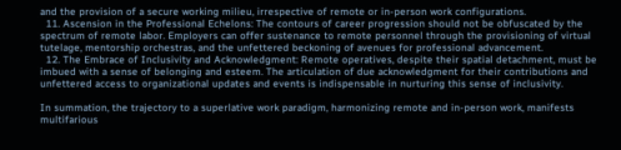and the provision of a secure working milieu, irrespective of remote or in-person work configurations.
  11. Ascension in the Professional Echelons: The contours of career progression should not be obfuscated by the spectrum of remote labor. Employers can offer sustenance to remote personnel through the provisioning of virtual tutelage, mentorship orchestras, and the unfettered beckoning of avenues for professional advancement.
  12. The Embrace of Inclusivity and Acknowledgment: Remote operatives, despite their spatial detachment, must be imbued with a sense of belonging and esteem. The articulation of due acknowledgment for their contributions and unfettered access to organizational updates and events is indispensable in nurturing this sense of inclusivity.

In summation, the trajectory to a superlative work paradigm, harmonizing remote and in-person work, manifests multifarious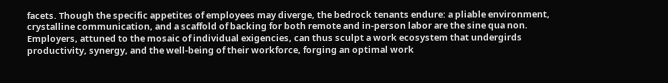facets. Though the specific appetites of employees may diverge, the bedrock tenants endure: a pliable environment, crystalline communication, and a scaffold of backing for both remote and in-person labor are the sine qua non. Employers, attuned to the mosaic of individual exigencies, can thus sculpt a work ecosystem that undergirds productivity, synergy, and the well-being of their workforce, forging an optimal work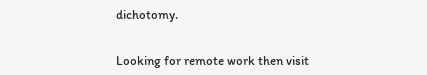dichotomy.


Looking for remote work then visit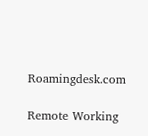Roamingdesk.com

Remote Working